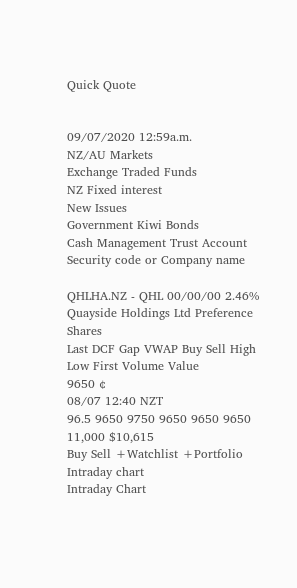Quick Quote


09/07/2020 12:59a.m.
NZ/AU Markets
Exchange Traded Funds
NZ Fixed interest
New Issues
Government Kiwi Bonds
Cash Management Trust Account
Security code or Company name

QHLHA.NZ - QHL 00/00/00 2.46% Quayside Holdings Ltd Preference Shares
Last DCF Gap VWAP Buy Sell High Low First Volume Value
9650 ¢
08/07 12:40 NZT
96.5 9650 9750 9650 9650 9650 11,000 $10,615
Buy Sell +Watchlist +Portfolio
Intraday chart
Intraday Chart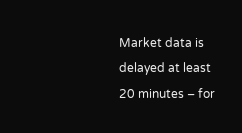Market data is delayed at least 20 minutes – for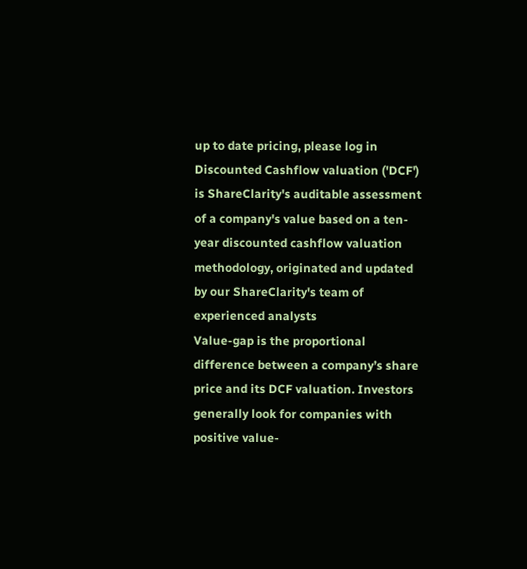up to date pricing, please log in
Discounted Cashflow valuation ('DCF') is ShareClarity's auditable assessment of a company's value based on a ten-year discounted cashflow valuation methodology, originated and updated by our ShareClarity's team of experienced analysts
Value-gap is the proportional difference between a company’s share price and its DCF valuation. Investors generally look for companies with positive value-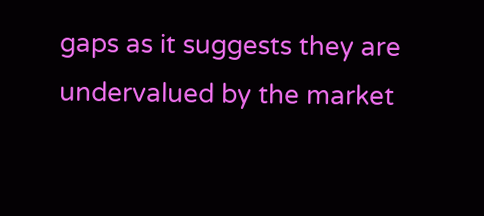gaps as it suggests they are undervalued by the market